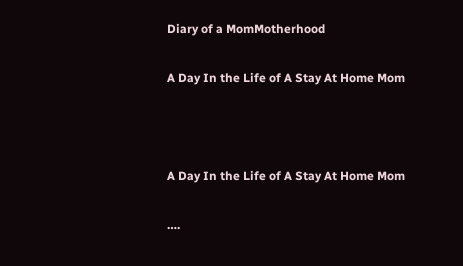Diary of a MomMotherhood

A Day In the Life of A Stay At Home Mom



A Day In the Life of A Stay At Home Mom

….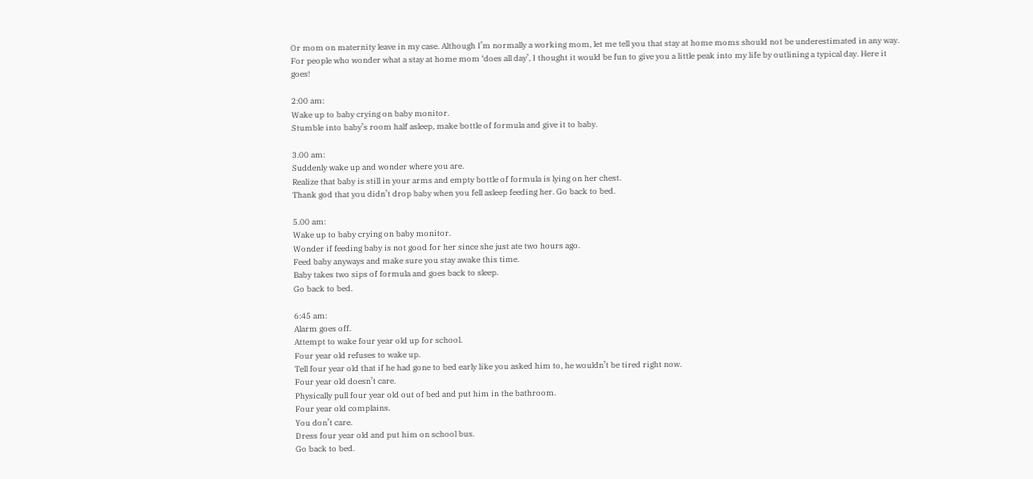Or mom on maternity leave in my case. Although I’m normally a working mom, let me tell you that stay at home moms should not be underestimated in any way. For people who wonder what a stay at home mom ‘does all day’, I thought it would be fun to give you a little peak into my life by outlining a typical day. Here it goes!

2:00 am:
Wake up to baby crying on baby monitor.
Stumble into baby’s room half asleep, make bottle of formula and give it to baby.

3.00 am:
Suddenly wake up and wonder where you are.
Realize that baby is still in your arms and empty bottle of formula is lying on her chest.
Thank god that you didn’t drop baby when you fell asleep feeding her. Go back to bed.

5.00 am:
Wake up to baby crying on baby monitor.
Wonder if feeding baby is not good for her since she just ate two hours ago.
Feed baby anyways and make sure you stay awake this time.
Baby takes two sips of formula and goes back to sleep.
Go back to bed.

6:45 am:
Alarm goes off.
Attempt to wake four year old up for school.
Four year old refuses to wake up.
Tell four year old that if he had gone to bed early like you asked him to, he wouldn’t be tired right now.
Four year old doesn’t care.
Physically pull four year old out of bed and put him in the bathroom.
Four year old complains.
You don’t care.
Dress four year old and put him on school bus.
Go back to bed.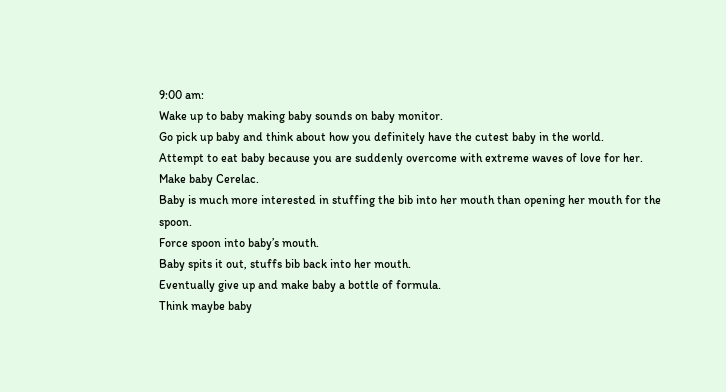9:00 am:
Wake up to baby making baby sounds on baby monitor.
Go pick up baby and think about how you definitely have the cutest baby in the world.
Attempt to eat baby because you are suddenly overcome with extreme waves of love for her.
Make baby Cerelac.
Baby is much more interested in stuffing the bib into her mouth than opening her mouth for the spoon.
Force spoon into baby’s mouth.
Baby spits it out, stuffs bib back into her mouth.
Eventually give up and make baby a bottle of formula.
Think maybe baby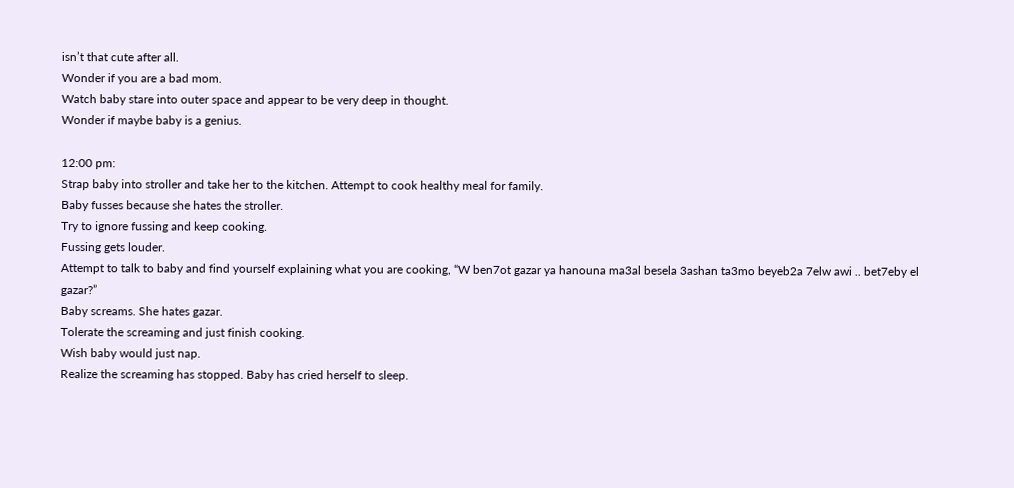isn’t that cute after all.
Wonder if you are a bad mom.
Watch baby stare into outer space and appear to be very deep in thought.
Wonder if maybe baby is a genius.

12:00 pm:
Strap baby into stroller and take her to the kitchen. Attempt to cook healthy meal for family.
Baby fusses because she hates the stroller.
Try to ignore fussing and keep cooking.
Fussing gets louder.
Attempt to talk to baby and find yourself explaining what you are cooking, “W ben7ot gazar ya hanouna ma3al besela 3ashan ta3mo beyeb2a 7elw awi .. bet7eby el gazar?”
Baby screams. She hates gazar.
Tolerate the screaming and just finish cooking.
Wish baby would just nap.
Realize the screaming has stopped. Baby has cried herself to sleep.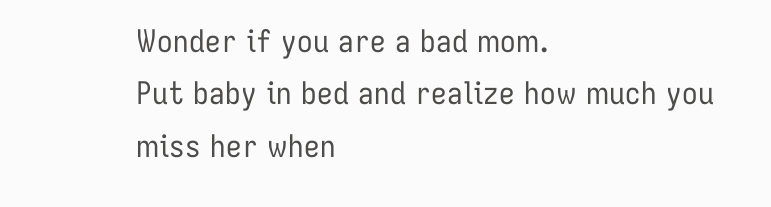Wonder if you are a bad mom.
Put baby in bed and realize how much you miss her when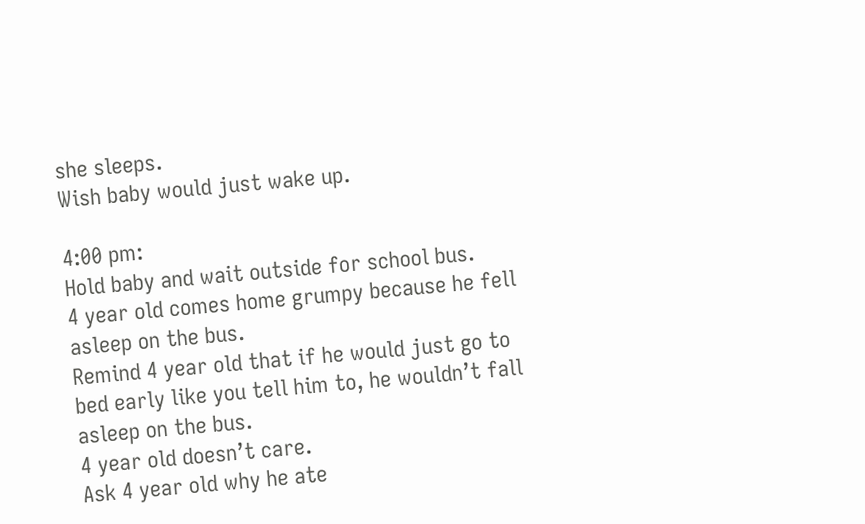she sleeps.
Wish baby would just wake up.

4:00 pm:
Hold baby and wait outside for school bus.
4 year old comes home grumpy because he fell asleep on the bus.
Remind 4 year old that if he would just go to bed early like you tell him to, he wouldn’t fall asleep on the bus.
4 year old doesn’t care.
Ask 4 year old why he ate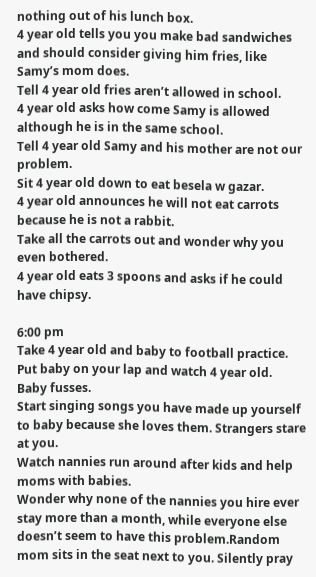nothing out of his lunch box.
4 year old tells you you make bad sandwiches and should consider giving him fries, like Samy’s mom does.
Tell 4 year old fries aren’t allowed in school.
4 year old asks how come Samy is allowed although he is in the same school.
Tell 4 year old Samy and his mother are not our problem.
Sit 4 year old down to eat besela w gazar.
4 year old announces he will not eat carrots because he is not a rabbit.
Take all the carrots out and wonder why you even bothered.
4 year old eats 3 spoons and asks if he could have chipsy.

6:00 pm
Take 4 year old and baby to football practice.
Put baby on your lap and watch 4 year old.
Baby fusses.
Start singing songs you have made up yourself to baby because she loves them. Strangers stare at you.
Watch nannies run around after kids and help moms with babies.
Wonder why none of the nannies you hire ever stay more than a month, while everyone else doesn’t seem to have this problem.Random mom sits in the seat next to you. Silently pray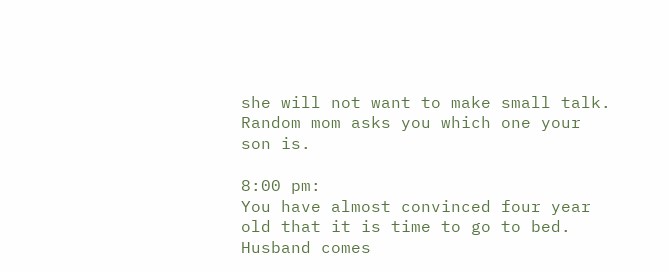she will not want to make small talk.
Random mom asks you which one your son is.

8:00 pm:
You have almost convinced four year old that it is time to go to bed.
Husband comes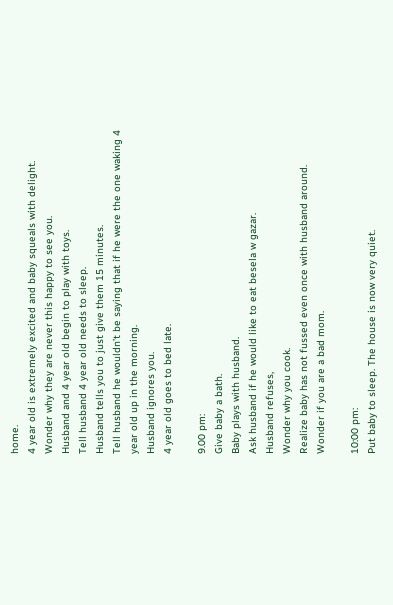home.
4 year old is extremely excited and baby squeals with delight.
Wonder why they are never this happy to see you.
Husband and 4 year old begin to play with toys.
Tell husband 4 year old needs to sleep.
Husband tells you to just give them 15 minutes.
Tell husband he wouldn’t be saying that if he were the one waking 4 year old up in the morning.
Husband ignores you.
4 year old goes to bed late.

9.00 pm:
Give baby a bath.
Baby plays with husband.
Ask husband if he would like to eat besela w gazar.
Husband refuses,
Wonder why you cook.
Realize baby has not fussed even once with husband around.
Wonder if you are a bad mom.

10:00 pm:
Put baby to sleep. The house is now very quiet.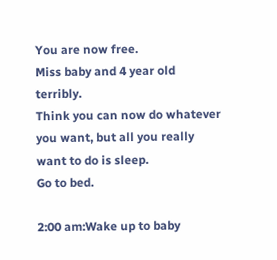You are now free.
Miss baby and 4 year old terribly.
Think you can now do whatever you want, but all you really want to do is sleep.
Go to bed.

2:00 am:Wake up to baby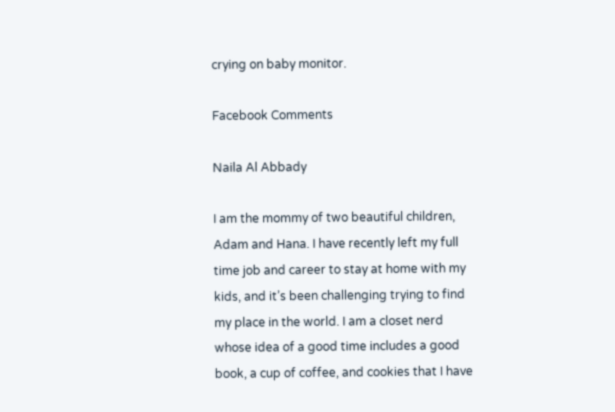crying on baby monitor.

Facebook Comments

Naila Al Abbady

I am the mommy of two beautiful children, Adam and Hana. I have recently left my full time job and career to stay at home with my kids, and it’s been challenging trying to find my place in the world. I am a closet nerd whose idea of a good time includes a good book, a cup of coffee, and cookies that I have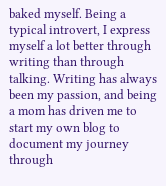baked myself. Being a typical introvert, I express myself a lot better through writing than through talking. Writing has always been my passion, and being a mom has driven me to start my own blog to document my journey through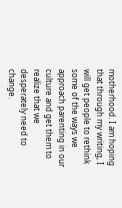motherhood. I am hoping that through my writing, I will get people to rethink some of the ways we approach parenting in our culture and get them to realize that we desperately need to change.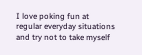I love poking fun at regular everyday situations and try not to take myself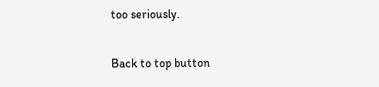too seriously.

Back to top button